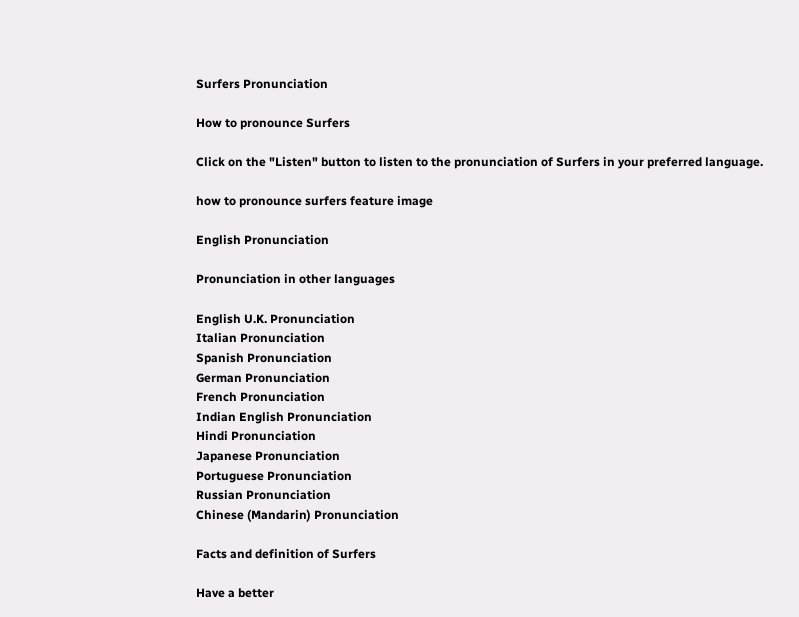Surfers Pronunciation

How to pronounce Surfers

Click on the "Listen" button to listen to the pronunciation of Surfers in your preferred language.

how to pronounce surfers feature image

English Pronunciation

Pronunciation in other languages

English U.K. Pronunciation
Italian Pronunciation
Spanish Pronunciation
German Pronunciation
French Pronunciation
Indian English Pronunciation
Hindi Pronunciation
Japanese Pronunciation
Portuguese Pronunciation
Russian Pronunciation
Chinese (Mandarin) Pronunciation

Facts and definition of Surfers

Have a better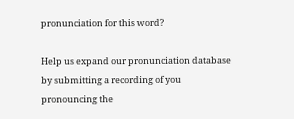pronunciation for this word?

Help us expand our pronunciation database by submitting a recording of you pronouncing the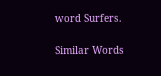word Surfers.

Similar Words